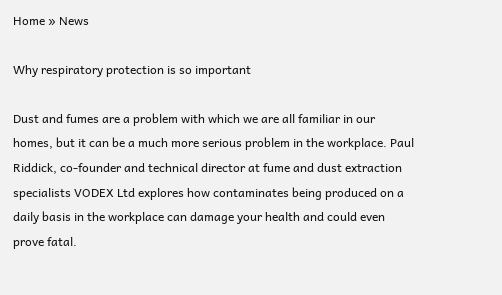Home » News

Why respiratory protection is so important

Dust and fumes are a problem with which we are all familiar in our homes, but it can be a much more serious problem in the workplace. Paul Riddick, co-founder and technical director at fume and dust extraction specialists VODEX Ltd explores how contaminates being produced on a daily basis in the workplace can damage your health and could even prove fatal.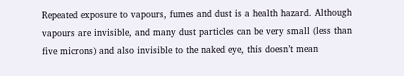Repeated exposure to vapours, fumes and dust is a health hazard. Although vapours are invisible, and many dust particles can be very small (less than five microns) and also invisible to the naked eye, this doesn’t mean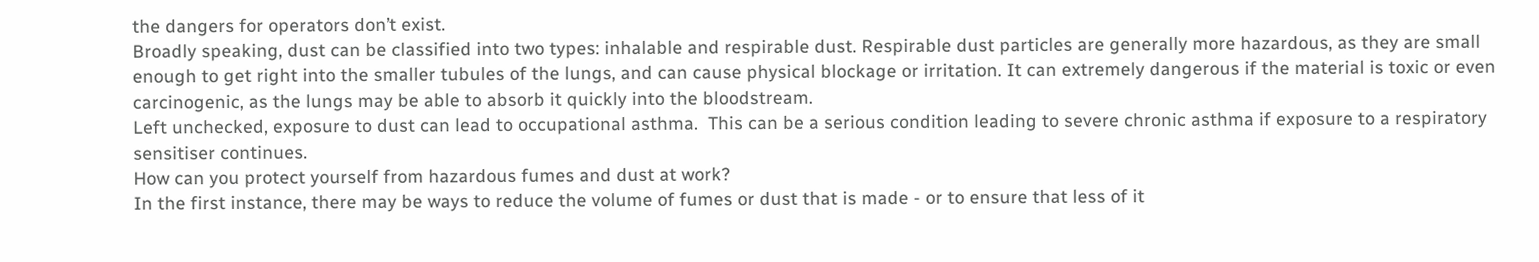the dangers for operators don’t exist.
Broadly speaking, dust can be classified into two types: inhalable and respirable dust. Respirable dust particles are generally more hazardous, as they are small enough to get right into the smaller tubules of the lungs, and can cause physical blockage or irritation. It can extremely dangerous if the material is toxic or even carcinogenic, as the lungs may be able to absorb it quickly into the bloodstream.
Left unchecked, exposure to dust can lead to occupational asthma.  This can be a serious condition leading to severe chronic asthma if exposure to a respiratory sensitiser continues.
How can you protect yourself from hazardous fumes and dust at work?
In the first instance, there may be ways to reduce the volume of fumes or dust that is made - or to ensure that less of it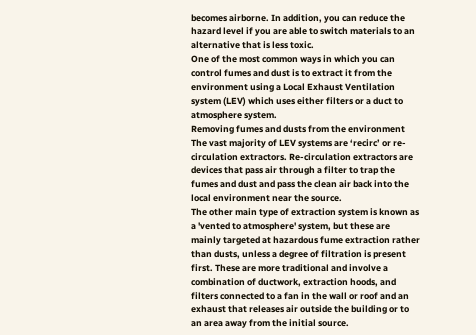becomes airborne. In addition, you can reduce the hazard level if you are able to switch materials to an alternative that is less toxic.
One of the most common ways in which you can control fumes and dust is to extract it from the environment using a Local Exhaust Ventilation system (LEV) which uses either filters or a duct to atmosphere system.
Removing fumes and dusts from the environment
The vast majority of LEV systems are ‘recirc’ or re-circulation extractors. Re-circulation extractors are devices that pass air through a filter to trap the fumes and dust and pass the clean air back into the local environment near the source.
The other main type of extraction system is known as a 'vented to atmosphere' system, but these are mainly targeted at hazardous fume extraction rather than dusts, unless a degree of filtration is present first. These are more traditional and involve a combination of ductwork, extraction hoods, and filters connected to a fan in the wall or roof and an exhaust that releases air outside the building or to an area away from the initial source.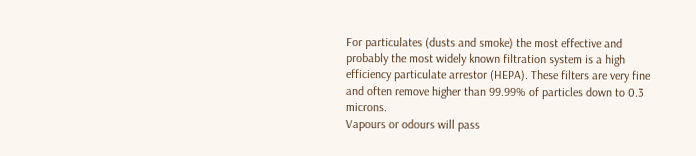For particulates (dusts and smoke) the most effective and probably the most widely known filtration system is a high efficiency particulate arrestor (HEPA). These filters are very fine and often remove higher than 99.99% of particles down to 0.3 microns.
Vapours or odours will pass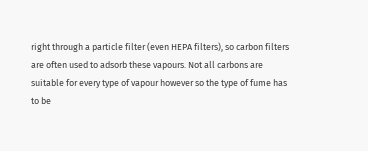right through a particle filter (even HEPA filters), so carbon filters are often used to adsorb these vapours. Not all carbons are suitable for every type of vapour however so the type of fume has to be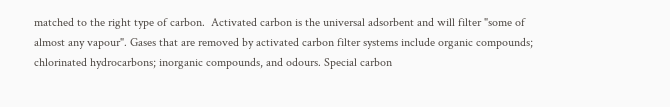matched to the right type of carbon.  Activated carbon is the universal adsorbent and will filter "some of almost any vapour". Gases that are removed by activated carbon filter systems include organic compounds; chlorinated hydrocarbons; inorganic compounds, and odours. Special carbon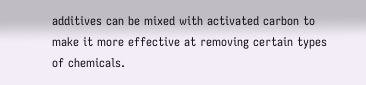additives can be mixed with activated carbon to make it more effective at removing certain types of chemicals.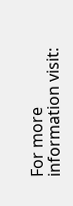For more information visit: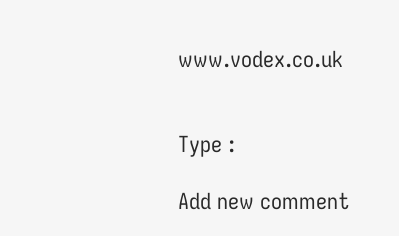www.vodex.co.uk


Type :

Add new comment